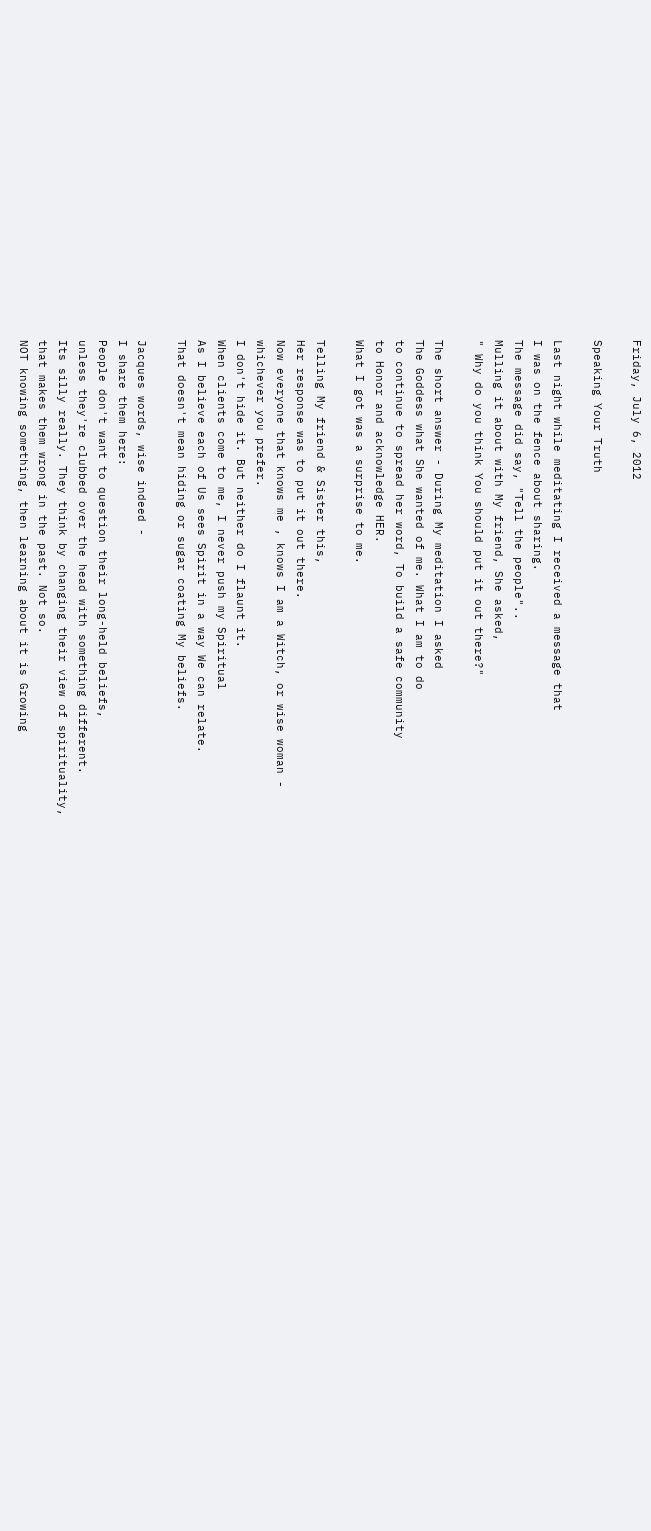Friday, July 6, 2012

Speaking Your Truth

Last night while meditating I received a message that
I was on the fence about sharing.
The message did say, "Tell the people"..
Mulling it about with My friend, She asked,
" Why do you think You should put it out there?"

The short answer - During My meditation I asked
The Goddess what She wanted of me. What I am to do
to continue to spread her word, To build a safe community
to Honor and acknowledge HER.
What I got was a surprise to me.

Telling My friend & Sister this,
Her response was to put it out there.
Now everyone that knows me , knows I am a Witch, or wise woman -
whichever you prefer.
I don't hide it. But neither do I flaunt it.
When clients come to me, I never push my Spiritual
As I believe each of Us sees Spirit in a way We can relate.
That doesn't mean hiding or sugar coating My beliefs.

Jacques words, wise indeed -
I share them here:
People don't want to question their long-held beliefs,
unless they're clubbed over the head with something different.
Its silly really. They think by changing their view of spirituality,
that makes them wrong in the past. Not so.
NOT knowing something, then learning about it is Growing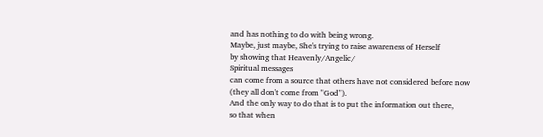and has nothing to do with being wrong.
Maybe, just maybe, She's trying to raise awareness of Herself
by showing that Heavenly/Angelic/
Spiritual messages
can come from a source that others have not considered before now
(they all don't come from "God").
And the only way to do that is to put the information out there,
so that when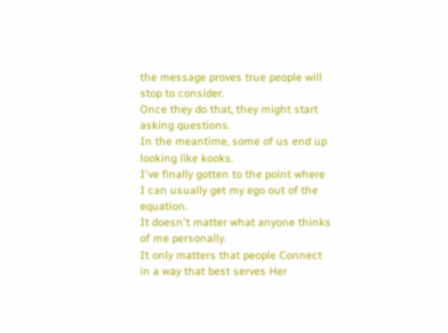the message proves true people will stop to consider.
Once they do that, they might start asking questions.
In the meantime, some of us end up looking like kooks.
I've finally gotten to the point where I can usually get my ego out of the equation.
It doesn't matter what anyone thinks of me personally.
It only matters that people Connect in a way that best serves Her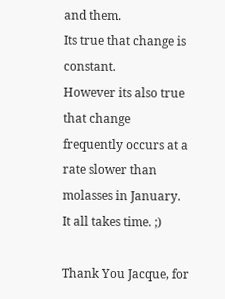and them.
Its true that change is constant.
However its also true that change frequently occurs at a rate slower than molasses in January. It all takes time. ;)

Thank You Jacque, for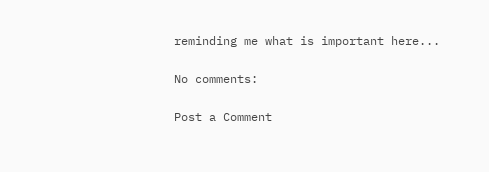reminding me what is important here...

No comments:

Post a Comment